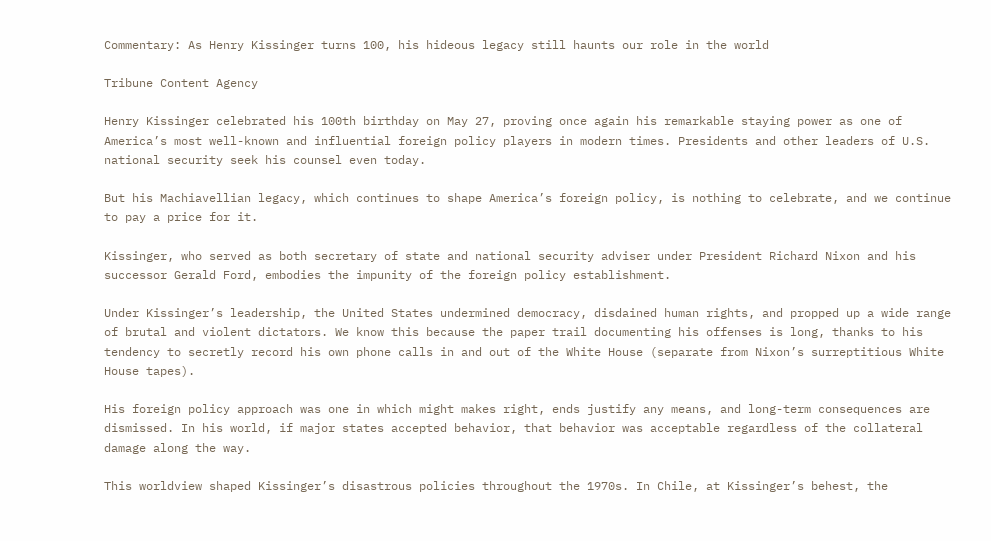Commentary: As Henry Kissinger turns 100, his hideous legacy still haunts our role in the world

Tribune Content Agency

Henry Kissinger celebrated his 100th birthday on May 27, proving once again his remarkable staying power as one of America’s most well-known and influential foreign policy players in modern times. Presidents and other leaders of U.S. national security seek his counsel even today.

But his Machiavellian legacy, which continues to shape America’s foreign policy, is nothing to celebrate, and we continue to pay a price for it.

Kissinger, who served as both secretary of state and national security adviser under President Richard Nixon and his successor Gerald Ford, embodies the impunity of the foreign policy establishment.

Under Kissinger’s leadership, the United States undermined democracy, disdained human rights, and propped up a wide range of brutal and violent dictators. We know this because the paper trail documenting his offenses is long, thanks to his tendency to secretly record his own phone calls in and out of the White House (separate from Nixon’s surreptitious White House tapes).

His foreign policy approach was one in which might makes right, ends justify any means, and long-term consequences are dismissed. In his world, if major states accepted behavior, that behavior was acceptable regardless of the collateral damage along the way.

This worldview shaped Kissinger’s disastrous policies throughout the 1970s. In Chile, at Kissinger’s behest, the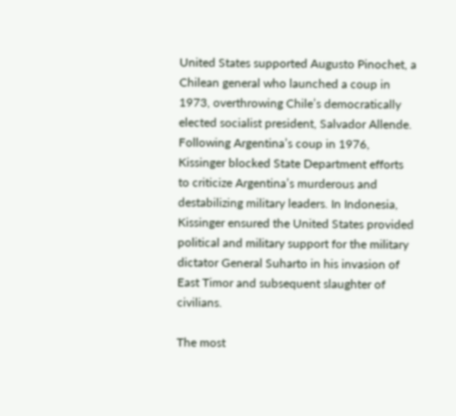United States supported Augusto Pinochet, a Chilean general who launched a coup in 1973, overthrowing Chile’s democratically elected socialist president, Salvador Allende. Following Argentina’s coup in 1976, Kissinger blocked State Department efforts to criticize Argentina’s murderous and destabilizing military leaders. In Indonesia, Kissinger ensured the United States provided political and military support for the military dictator General Suharto in his invasion of East Timor and subsequent slaughter of civilians.

The most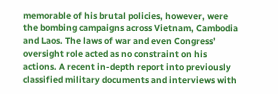memorable of his brutal policies, however, were the bombing campaigns across Vietnam, Cambodia and Laos. The laws of war and even Congress’ oversight role acted as no constraint on his actions. A recent in-depth report into previously classified military documents and interviews with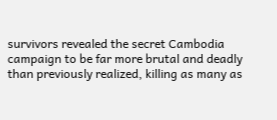survivors revealed the secret Cambodia campaign to be far more brutal and deadly than previously realized, killing as many as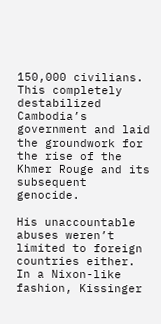150,000 civilians. This completely destabilized Cambodia’s government and laid the groundwork for the rise of the Khmer Rouge and its subsequent genocide.

His unaccountable abuses weren’t limited to foreign countries either. In a Nixon-like fashion, Kissinger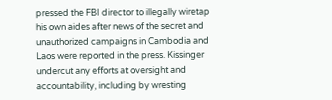pressed the FBI director to illegally wiretap his own aides after news of the secret and unauthorized campaigns in Cambodia and Laos were reported in the press. Kissinger undercut any efforts at oversight and accountability, including by wresting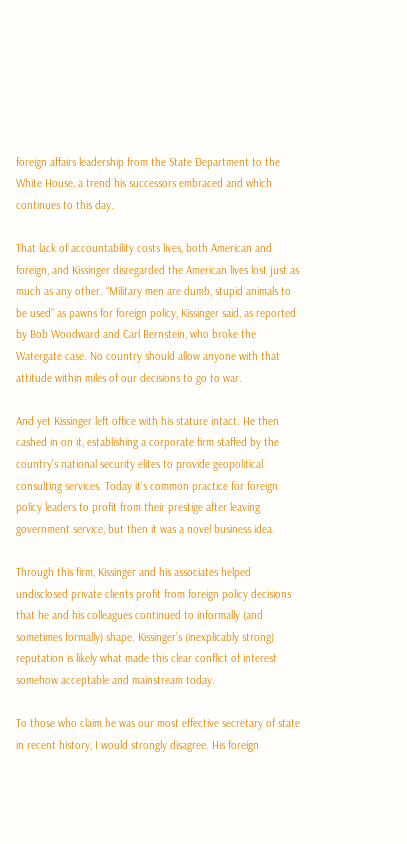foreign affairs leadership from the State Department to the White House, a trend his successors embraced and which continues to this day.

That lack of accountability costs lives, both American and foreign, and Kissinger disregarded the American lives lost just as much as any other. “Military men are dumb, stupid animals to be used” as pawns for foreign policy, Kissinger said, as reported by Bob Woodward and Carl Bernstein, who broke the Watergate case. No country should allow anyone with that attitude within miles of our decisions to go to war.

And yet Kissinger left office with his stature intact. He then cashed in on it, establishing a corporate firm staffed by the country’s national security elites to provide geopolitical consulting services. Today it’s common practice for foreign policy leaders to profit from their prestige after leaving government service, but then it was a novel business idea.

Through this firm, Kissinger and his associates helped undisclosed private clients profit from foreign policy decisions that he and his colleagues continued to informally (and sometimes formally) shape. Kissinger’s (inexplicably strong) reputation is likely what made this clear conflict of interest somehow acceptable and mainstream today.

To those who claim he was our most effective secretary of state in recent history, I would strongly disagree. His foreign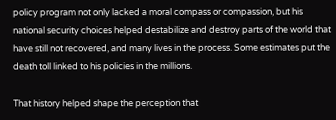policy program not only lacked a moral compass or compassion, but his national security choices helped destabilize and destroy parts of the world that have still not recovered, and many lives in the process. Some estimates put the death toll linked to his policies in the millions.

That history helped shape the perception that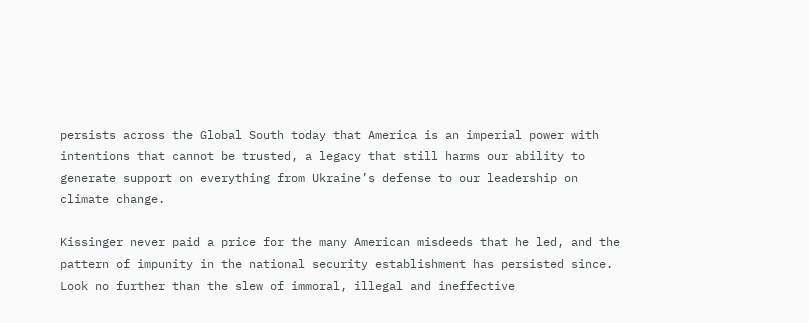persists across the Global South today that America is an imperial power with intentions that cannot be trusted, a legacy that still harms our ability to generate support on everything from Ukraine’s defense to our leadership on climate change.

Kissinger never paid a price for the many American misdeeds that he led, and the pattern of impunity in the national security establishment has persisted since. Look no further than the slew of immoral, illegal and ineffective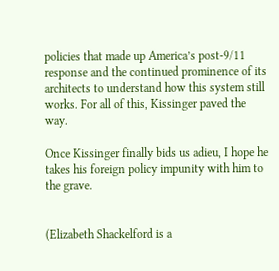policies that made up America’s post-9/11 response and the continued prominence of its architects to understand how this system still works. For all of this, Kissinger paved the way.

Once Kissinger finally bids us adieu, I hope he takes his foreign policy impunity with him to the grave.


(Elizabeth Shackelford is a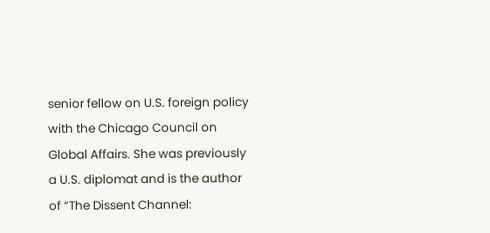senior fellow on U.S. foreign policy with the Chicago Council on Global Affairs. She was previously a U.S. diplomat and is the author of “The Dissent Channel: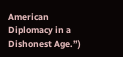American Diplomacy in a Dishonest Age.”)